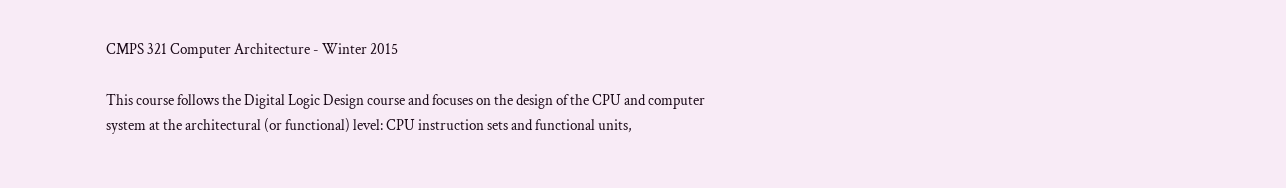CMPS 321 Computer Architecture - Winter 2015

This course follows the Digital Logic Design course and focuses on the design of the CPU and computer system at the architectural (or functional) level: CPU instruction sets and functional units,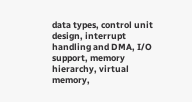data types, control unit design, interrupt handling and DMA, I/O support, memory hierarchy, virtual memory,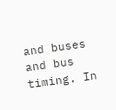and buses and bus timing. In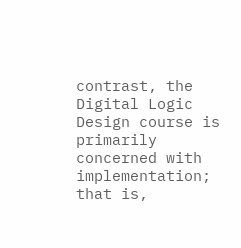contrast, the Digital Logic Design course is primarily concerned with implementation; that is,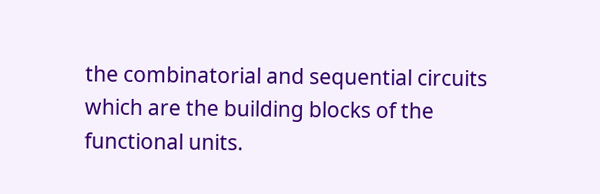the combinatorial and sequential circuits which are the building blocks of the functional units.